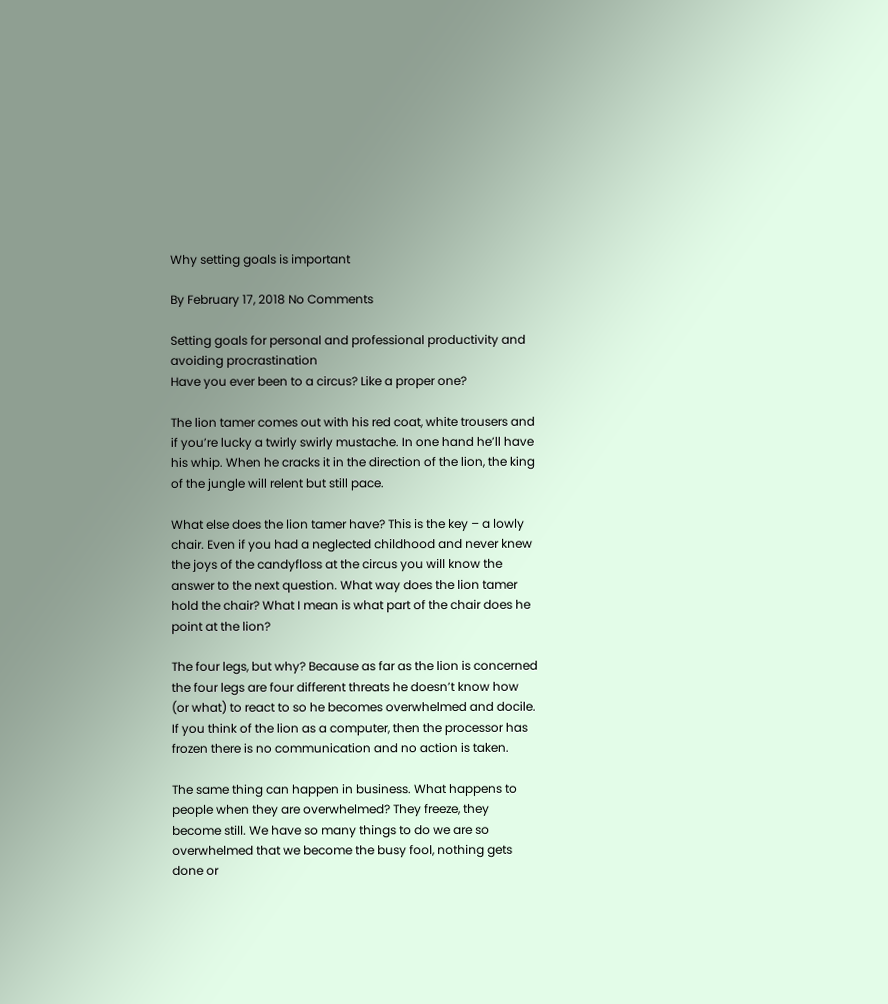Why setting goals is important

By February 17, 2018 No Comments

Setting goals for personal and professional productivity and avoiding procrastination
Have you ever been to a circus? Like a proper one?

The lion tamer comes out with his red coat, white trousers and if you’re lucky a twirly swirly mustache. In one hand he’ll have his whip. When he cracks it in the direction of the lion, the king of the jungle will relent but still pace.

What else does the lion tamer have? This is the key – a lowly chair. Even if you had a neglected childhood and never knew the joys of the candyfloss at the circus you will know the answer to the next question. What way does the lion tamer hold the chair? What I mean is what part of the chair does he point at the lion?

The four legs, but why? Because as far as the lion is concerned the four legs are four different threats he doesn’t know how (or what) to react to so he becomes overwhelmed and docile. If you think of the lion as a computer, then the processor has frozen there is no communication and no action is taken.

The same thing can happen in business. What happens to people when they are overwhelmed? They freeze, they become still. We have so many things to do we are so overwhelmed that we become the busy fool, nothing gets done or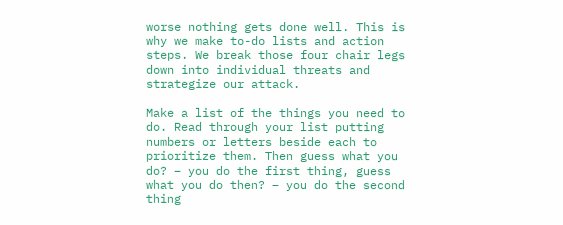worse nothing gets done well. This is why we make to-do lists and action steps. We break those four chair legs down into individual threats and strategize our attack.

Make a list of the things you need to do. Read through your list putting numbers or letters beside each to prioritize them. Then guess what you do? – you do the first thing, guess what you do then? – you do the second thing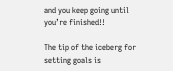and you keep going until you’re finished!!

The tip of the iceberg for setting goals is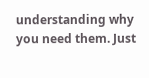understanding why you need them. Just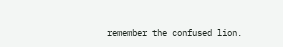remember the confused lion.